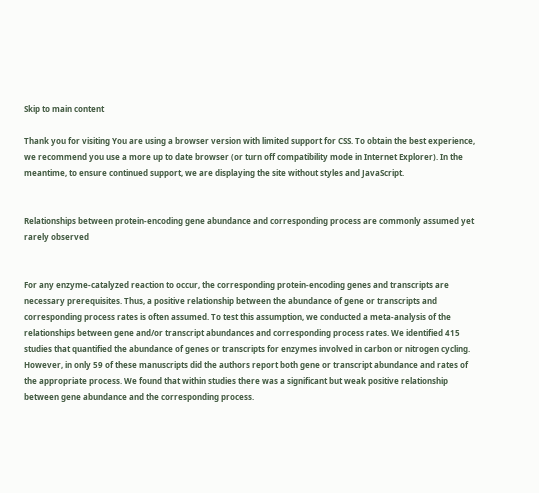Skip to main content

Thank you for visiting You are using a browser version with limited support for CSS. To obtain the best experience, we recommend you use a more up to date browser (or turn off compatibility mode in Internet Explorer). In the meantime, to ensure continued support, we are displaying the site without styles and JavaScript.


Relationships between protein-encoding gene abundance and corresponding process are commonly assumed yet rarely observed


For any enzyme-catalyzed reaction to occur, the corresponding protein-encoding genes and transcripts are necessary prerequisites. Thus, a positive relationship between the abundance of gene or transcripts and corresponding process rates is often assumed. To test this assumption, we conducted a meta-analysis of the relationships between gene and/or transcript abundances and corresponding process rates. We identified 415 studies that quantified the abundance of genes or transcripts for enzymes involved in carbon or nitrogen cycling. However, in only 59 of these manuscripts did the authors report both gene or transcript abundance and rates of the appropriate process. We found that within studies there was a significant but weak positive relationship between gene abundance and the corresponding process.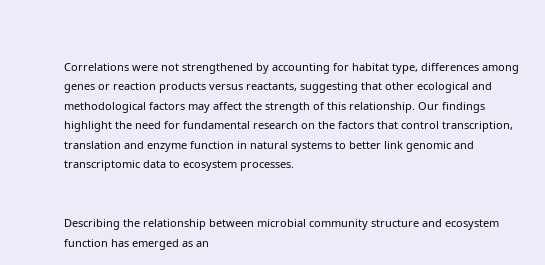Correlations were not strengthened by accounting for habitat type, differences among genes or reaction products versus reactants, suggesting that other ecological and methodological factors may affect the strength of this relationship. Our findings highlight the need for fundamental research on the factors that control transcription, translation and enzyme function in natural systems to better link genomic and transcriptomic data to ecosystem processes.


Describing the relationship between microbial community structure and ecosystem function has emerged as an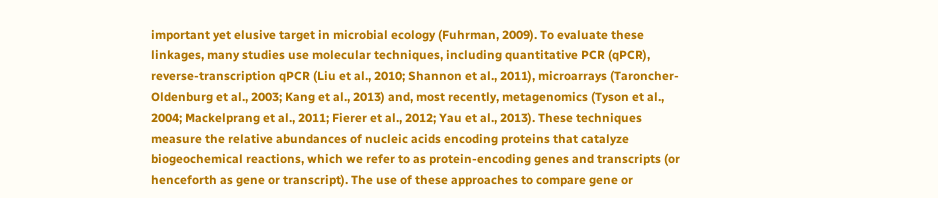important yet elusive target in microbial ecology (Fuhrman, 2009). To evaluate these linkages, many studies use molecular techniques, including quantitative PCR (qPCR), reverse-transcription qPCR (Liu et al., 2010; Shannon et al., 2011), microarrays (Taroncher-Oldenburg et al., 2003; Kang et al., 2013) and, most recently, metagenomics (Tyson et al., 2004; Mackelprang et al., 2011; Fierer et al., 2012; Yau et al., 2013). These techniques measure the relative abundances of nucleic acids encoding proteins that catalyze biogeochemical reactions, which we refer to as protein-encoding genes and transcripts (or henceforth as gene or transcript). The use of these approaches to compare gene or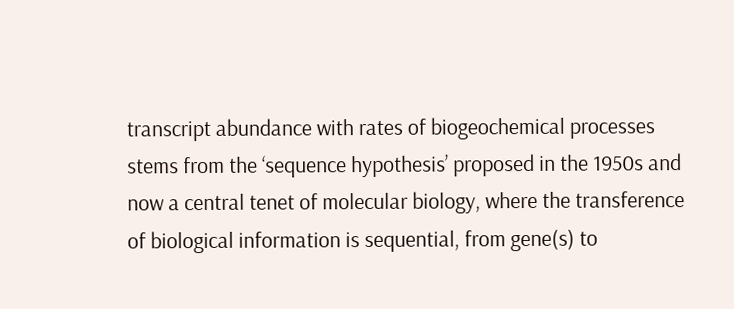transcript abundance with rates of biogeochemical processes stems from the ‘sequence hypothesis’ proposed in the 1950s and now a central tenet of molecular biology, where the transference of biological information is sequential, from gene(s) to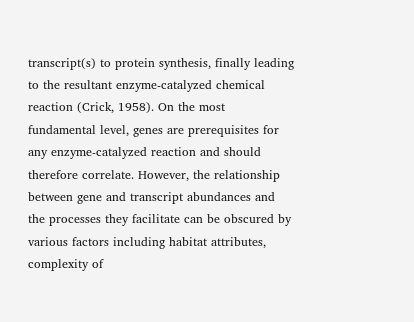transcript(s) to protein synthesis, finally leading to the resultant enzyme-catalyzed chemical reaction (Crick, 1958). On the most fundamental level, genes are prerequisites for any enzyme-catalyzed reaction and should therefore correlate. However, the relationship between gene and transcript abundances and the processes they facilitate can be obscured by various factors including habitat attributes, complexity of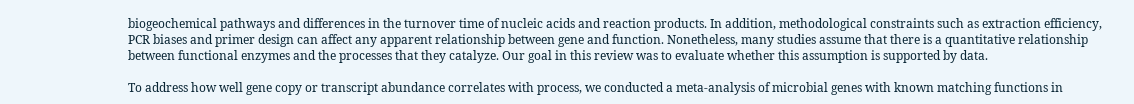biogeochemical pathways and differences in the turnover time of nucleic acids and reaction products. In addition, methodological constraints such as extraction efficiency, PCR biases and primer design can affect any apparent relationship between gene and function. Nonetheless, many studies assume that there is a quantitative relationship between functional enzymes and the processes that they catalyze. Our goal in this review was to evaluate whether this assumption is supported by data.

To address how well gene copy or transcript abundance correlates with process, we conducted a meta-analysis of microbial genes with known matching functions in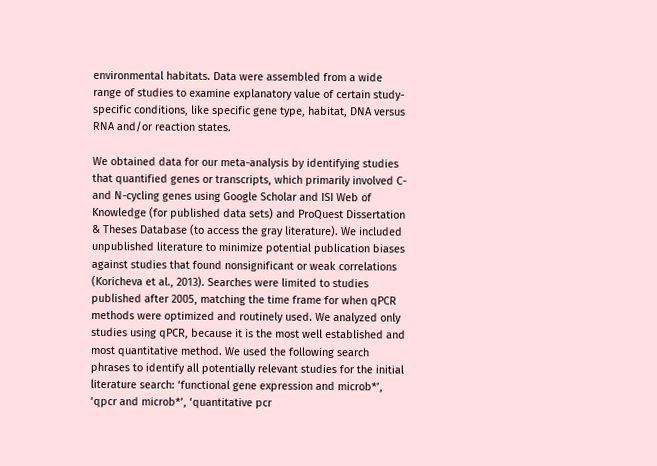environmental habitats. Data were assembled from a wide range of studies to examine explanatory value of certain study-specific conditions, like specific gene type, habitat, DNA versus RNA and/or reaction states.

We obtained data for our meta-analysis by identifying studies that quantified genes or transcripts, which primarily involved C- and N-cycling genes using Google Scholar and ISI Web of Knowledge (for published data sets) and ProQuest Dissertation & Theses Database (to access the gray literature). We included unpublished literature to minimize potential publication biases against studies that found nonsignificant or weak correlations (Koricheva et al., 2013). Searches were limited to studies published after 2005, matching the time frame for when qPCR methods were optimized and routinely used. We analyzed only studies using qPCR, because it is the most well established and most quantitative method. We used the following search phrases to identify all potentially relevant studies for the initial literature search: ‘functional gene expression and microb*’, ‘qpcr and microb*’, ‘quantitative pcr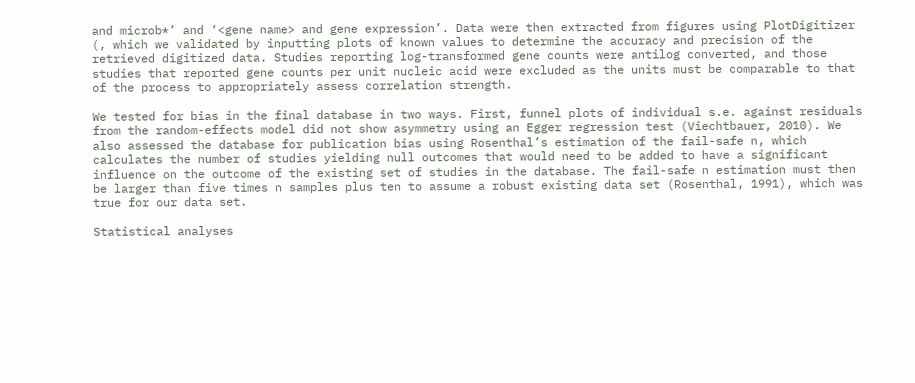and microb*’ and ‘<gene name> and gene expression’. Data were then extracted from figures using PlotDigitizer (, which we validated by inputting plots of known values to determine the accuracy and precision of the retrieved digitized data. Studies reporting log-transformed gene counts were antilog converted, and those studies that reported gene counts per unit nucleic acid were excluded as the units must be comparable to that of the process to appropriately assess correlation strength.

We tested for bias in the final database in two ways. First, funnel plots of individual s.e. against residuals from the random-effects model did not show asymmetry using an Egger regression test (Viechtbauer, 2010). We also assessed the database for publication bias using Rosenthal’s estimation of the fail-safe n, which calculates the number of studies yielding null outcomes that would need to be added to have a significant influence on the outcome of the existing set of studies in the database. The fail-safe n estimation must then be larger than five times n samples plus ten to assume a robust existing data set (Rosenthal, 1991), which was true for our data set.

Statistical analyses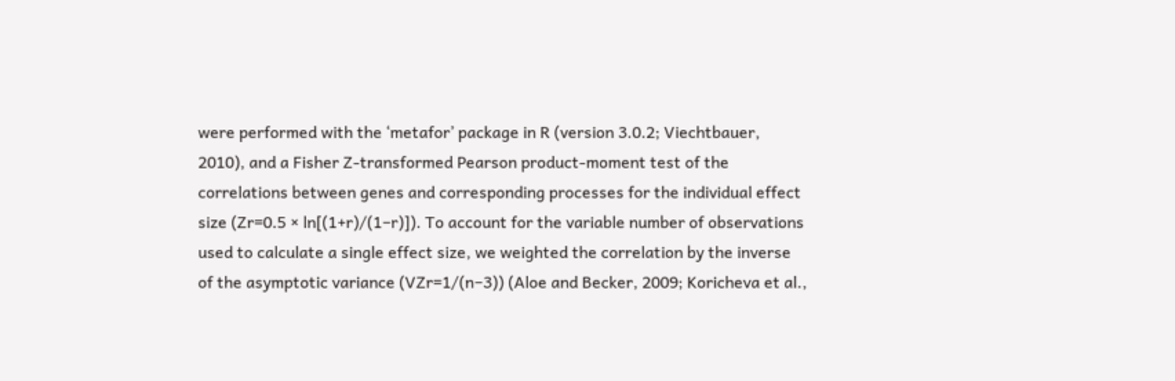were performed with the ‘metafor’ package in R (version 3.0.2; Viechtbauer, 2010), and a Fisher Z-transformed Pearson product-moment test of the correlations between genes and corresponding processes for the individual effect size (Zr=0.5 × ln[(1+r)/(1−r)]). To account for the variable number of observations used to calculate a single effect size, we weighted the correlation by the inverse of the asymptotic variance (VZr=1/(n−3)) (Aloe and Becker, 2009; Koricheva et al.,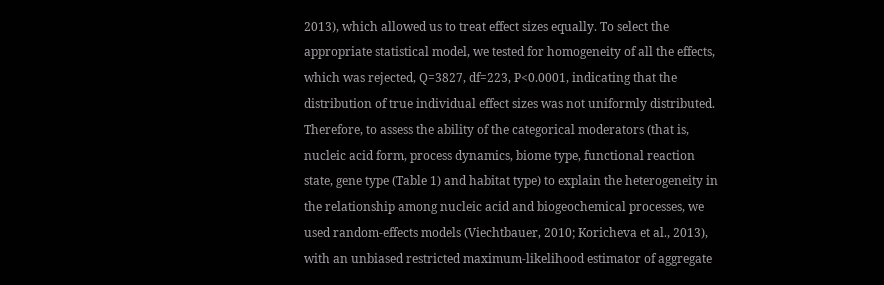2013), which allowed us to treat effect sizes equally. To select the appropriate statistical model, we tested for homogeneity of all the effects, which was rejected, Q=3827, df=223, P<0.0001, indicating that the distribution of true individual effect sizes was not uniformly distributed. Therefore, to assess the ability of the categorical moderators (that is, nucleic acid form, process dynamics, biome type, functional reaction state, gene type (Table 1) and habitat type) to explain the heterogeneity in the relationship among nucleic acid and biogeochemical processes, we used random-effects models (Viechtbauer, 2010; Koricheva et al., 2013), with an unbiased restricted maximum-likelihood estimator of aggregate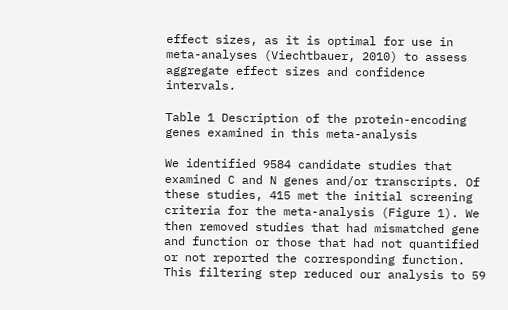effect sizes, as it is optimal for use in meta-analyses (Viechtbauer, 2010) to assess aggregate effect sizes and confidence intervals.

Table 1 Description of the protein-encoding genes examined in this meta-analysis

We identified 9584 candidate studies that examined C and N genes and/or transcripts. Of these studies, 415 met the initial screening criteria for the meta-analysis (Figure 1). We then removed studies that had mismatched gene and function or those that had not quantified or not reported the corresponding function. This filtering step reduced our analysis to 59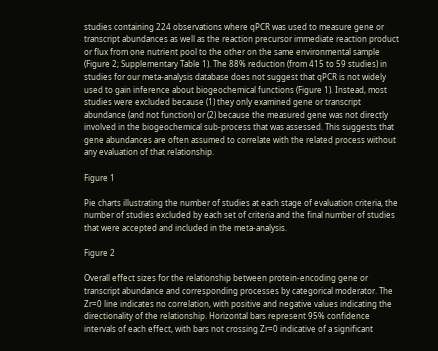studies containing 224 observations where qPCR was used to measure gene or transcript abundances as well as the reaction precursor immediate reaction product or flux from one nutrient pool to the other on the same environmental sample (Figure 2; Supplementary Table 1). The 88% reduction (from 415 to 59 studies) in studies for our meta-analysis database does not suggest that qPCR is not widely used to gain inference about biogeochemical functions (Figure 1). Instead, most studies were excluded because (1) they only examined gene or transcript abundance (and not function) or (2) because the measured gene was not directly involved in the biogeochemical sub-process that was assessed. This suggests that gene abundances are often assumed to correlate with the related process without any evaluation of that relationship.

Figure 1

Pie charts illustrating the number of studies at each stage of evaluation criteria, the number of studies excluded by each set of criteria and the final number of studies that were accepted and included in the meta-analysis.

Figure 2

Overall effect sizes for the relationship between protein-encoding gene or transcript abundance and corresponding processes by categorical moderator. The Zr=0 line indicates no correlation, with positive and negative values indicating the directionality of the relationship. Horizontal bars represent 95% confidence intervals of each effect, with bars not crossing Zr=0 indicative of a significant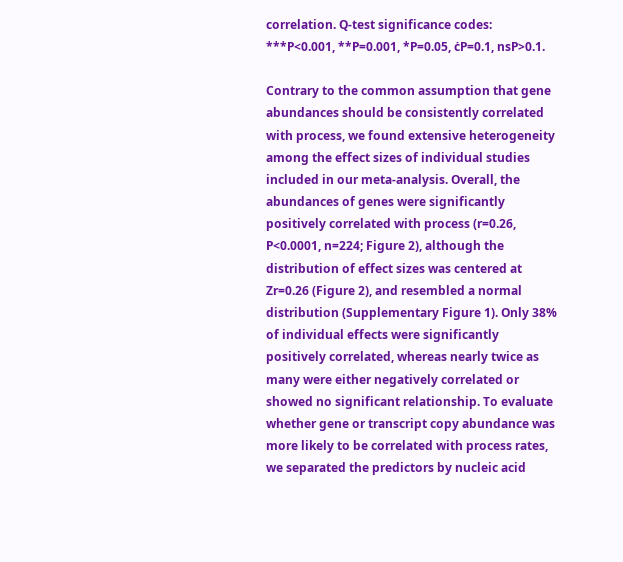correlation. Q-test significance codes: ***P<0.001, **P=0.001, *P=0.05, ċP=0.1, nsP>0.1.

Contrary to the common assumption that gene abundances should be consistently correlated with process, we found extensive heterogeneity among the effect sizes of individual studies included in our meta-analysis. Overall, the abundances of genes were significantly positively correlated with process (r=0.26, P<0.0001, n=224; Figure 2), although the distribution of effect sizes was centered at Zr=0.26 (Figure 2), and resembled a normal distribution (Supplementary Figure 1). Only 38% of individual effects were significantly positively correlated, whereas nearly twice as many were either negatively correlated or showed no significant relationship. To evaluate whether gene or transcript copy abundance was more likely to be correlated with process rates, we separated the predictors by nucleic acid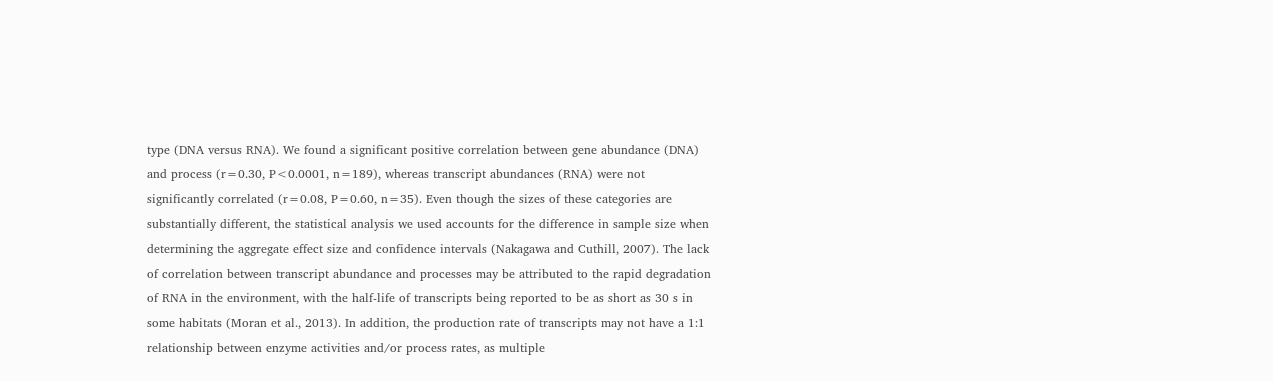type (DNA versus RNA). We found a significant positive correlation between gene abundance (DNA) and process (r=0.30, P<0.0001, n=189), whereas transcript abundances (RNA) were not significantly correlated (r=0.08, P=0.60, n=35). Even though the sizes of these categories are substantially different, the statistical analysis we used accounts for the difference in sample size when determining the aggregate effect size and confidence intervals (Nakagawa and Cuthill, 2007). The lack of correlation between transcript abundance and processes may be attributed to the rapid degradation of RNA in the environment, with the half-life of transcripts being reported to be as short as 30 s in some habitats (Moran et al., 2013). In addition, the production rate of transcripts may not have a 1:1 relationship between enzyme activities and/or process rates, as multiple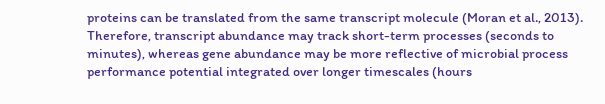proteins can be translated from the same transcript molecule (Moran et al., 2013). Therefore, transcript abundance may track short-term processes (seconds to minutes), whereas gene abundance may be more reflective of microbial process performance potential integrated over longer timescales (hours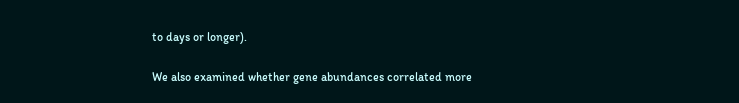to days or longer).

We also examined whether gene abundances correlated more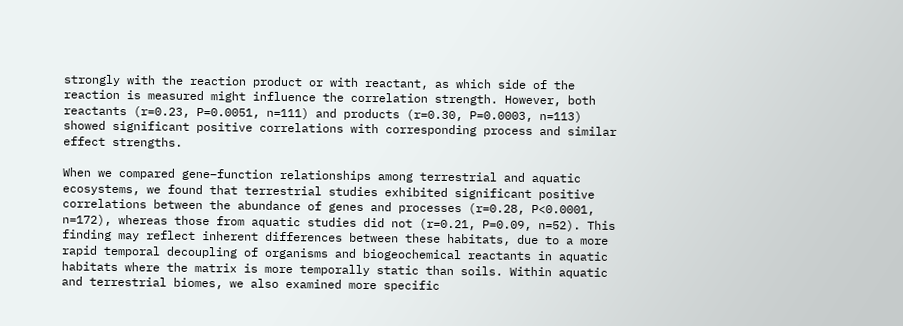strongly with the reaction product or with reactant, as which side of the reaction is measured might influence the correlation strength. However, both reactants (r=0.23, P=0.0051, n=111) and products (r=0.30, P=0.0003, n=113) showed significant positive correlations with corresponding process and similar effect strengths.

When we compared gene–function relationships among terrestrial and aquatic ecosystems, we found that terrestrial studies exhibited significant positive correlations between the abundance of genes and processes (r=0.28, P<0.0001, n=172), whereas those from aquatic studies did not (r=0.21, P=0.09, n=52). This finding may reflect inherent differences between these habitats, due to a more rapid temporal decoupling of organisms and biogeochemical reactants in aquatic habitats where the matrix is more temporally static than soils. Within aquatic and terrestrial biomes, we also examined more specific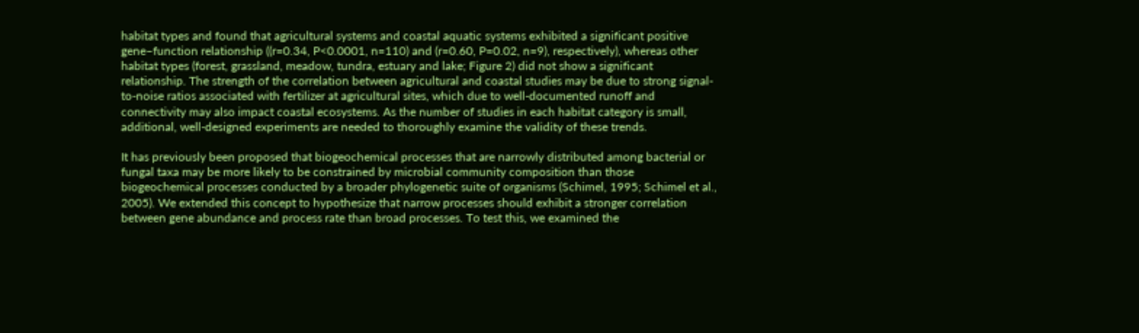habitat types and found that agricultural systems and coastal aquatic systems exhibited a significant positive gene–function relationship ((r=0.34, P<0.0001, n=110) and (r=0.60, P=0.02, n=9), respectively), whereas other habitat types (forest, grassland, meadow, tundra, estuary and lake; Figure 2) did not show a significant relationship. The strength of the correlation between agricultural and coastal studies may be due to strong signal-to-noise ratios associated with fertilizer at agricultural sites, which due to well-documented runoff and connectivity may also impact coastal ecosystems. As the number of studies in each habitat category is small, additional, well-designed experiments are needed to thoroughly examine the validity of these trends.

It has previously been proposed that biogeochemical processes that are narrowly distributed among bacterial or fungal taxa may be more likely to be constrained by microbial community composition than those biogeochemical processes conducted by a broader phylogenetic suite of organisms (Schimel, 1995; Schimel et al., 2005). We extended this concept to hypothesize that narrow processes should exhibit a stronger correlation between gene abundance and process rate than broad processes. To test this, we examined the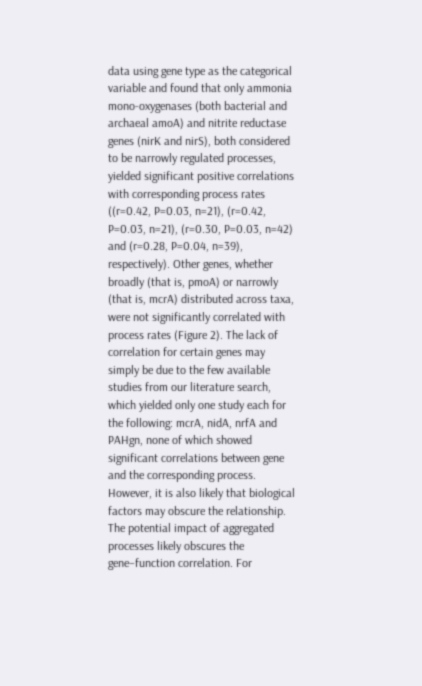data using gene type as the categorical variable and found that only ammonia mono-oxygenases (both bacterial and archaeal amoA) and nitrite reductase genes (nirK and nirS), both considered to be narrowly regulated processes, yielded significant positive correlations with corresponding process rates ((r=0.42, P=0.03, n=21), (r=0.42, P=0.03, n=21), (r=0.30, P=0.03, n=42) and (r=0.28, P=0.04, n=39), respectively). Other genes, whether broadly (that is, pmoA) or narrowly (that is, mcrA) distributed across taxa, were not significantly correlated with process rates (Figure 2). The lack of correlation for certain genes may simply be due to the few available studies from our literature search, which yielded only one study each for the following: mcrA, nidA, nrfA and PAHgn, none of which showed significant correlations between gene and the corresponding process. However, it is also likely that biological factors may obscure the relationship. The potential impact of aggregated processes likely obscures the gene–function correlation. For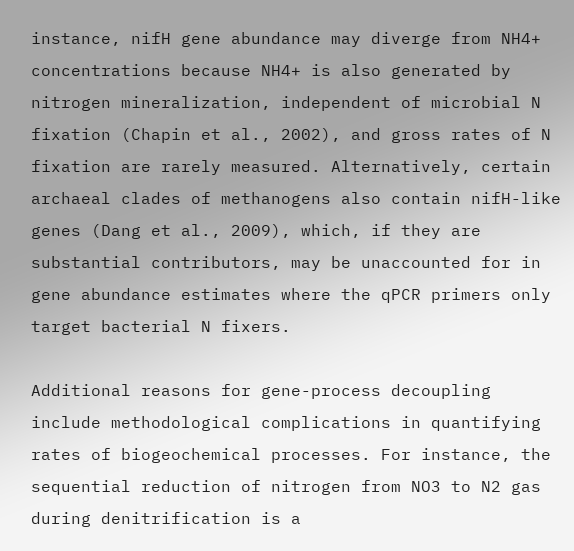instance, nifH gene abundance may diverge from NH4+ concentrations because NH4+ is also generated by nitrogen mineralization, independent of microbial N fixation (Chapin et al., 2002), and gross rates of N fixation are rarely measured. Alternatively, certain archaeal clades of methanogens also contain nifH-like genes (Dang et al., 2009), which, if they are substantial contributors, may be unaccounted for in gene abundance estimates where the qPCR primers only target bacterial N fixers.

Additional reasons for gene-process decoupling include methodological complications in quantifying rates of biogeochemical processes. For instance, the sequential reduction of nitrogen from NO3 to N2 gas during denitrification is a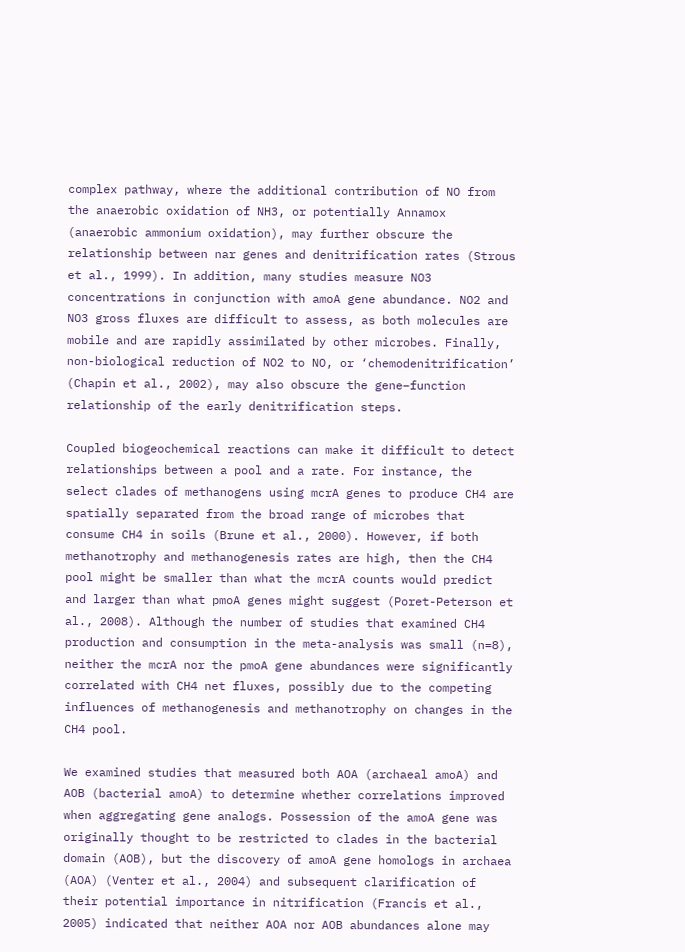complex pathway, where the additional contribution of NO from the anaerobic oxidation of NH3, or potentially Annamox (anaerobic ammonium oxidation), may further obscure the relationship between nar genes and denitrification rates (Strous et al., 1999). In addition, many studies measure NO3 concentrations in conjunction with amoA gene abundance. NO2 and NO3 gross fluxes are difficult to assess, as both molecules are mobile and are rapidly assimilated by other microbes. Finally, non-biological reduction of NO2 to NO, or ‘chemodenitrification’ (Chapin et al., 2002), may also obscure the gene–function relationship of the early denitrification steps.

Coupled biogeochemical reactions can make it difficult to detect relationships between a pool and a rate. For instance, the select clades of methanogens using mcrA genes to produce CH4 are spatially separated from the broad range of microbes that consume CH4 in soils (Brune et al., 2000). However, if both methanotrophy and methanogenesis rates are high, then the CH4 pool might be smaller than what the mcrA counts would predict and larger than what pmoA genes might suggest (Poret-Peterson et al., 2008). Although the number of studies that examined CH4 production and consumption in the meta-analysis was small (n=8), neither the mcrA nor the pmoA gene abundances were significantly correlated with CH4 net fluxes, possibly due to the competing influences of methanogenesis and methanotrophy on changes in the CH4 pool.

We examined studies that measured both AOA (archaeal amoA) and AOB (bacterial amoA) to determine whether correlations improved when aggregating gene analogs. Possession of the amoA gene was originally thought to be restricted to clades in the bacterial domain (AOB), but the discovery of amoA gene homologs in archaea (AOA) (Venter et al., 2004) and subsequent clarification of their potential importance in nitrification (Francis et al., 2005) indicated that neither AOA nor AOB abundances alone may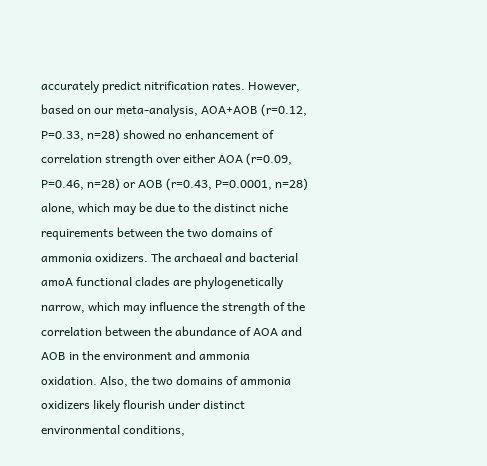accurately predict nitrification rates. However, based on our meta-analysis, AOA+AOB (r=0.12, P=0.33, n=28) showed no enhancement of correlation strength over either AOA (r=0.09, P=0.46, n=28) or AOB (r=0.43, P=0.0001, n=28) alone, which may be due to the distinct niche requirements between the two domains of ammonia oxidizers. The archaeal and bacterial amoA functional clades are phylogenetically narrow, which may influence the strength of the correlation between the abundance of AOA and AOB in the environment and ammonia oxidation. Also, the two domains of ammonia oxidizers likely flourish under distinct environmental conditions,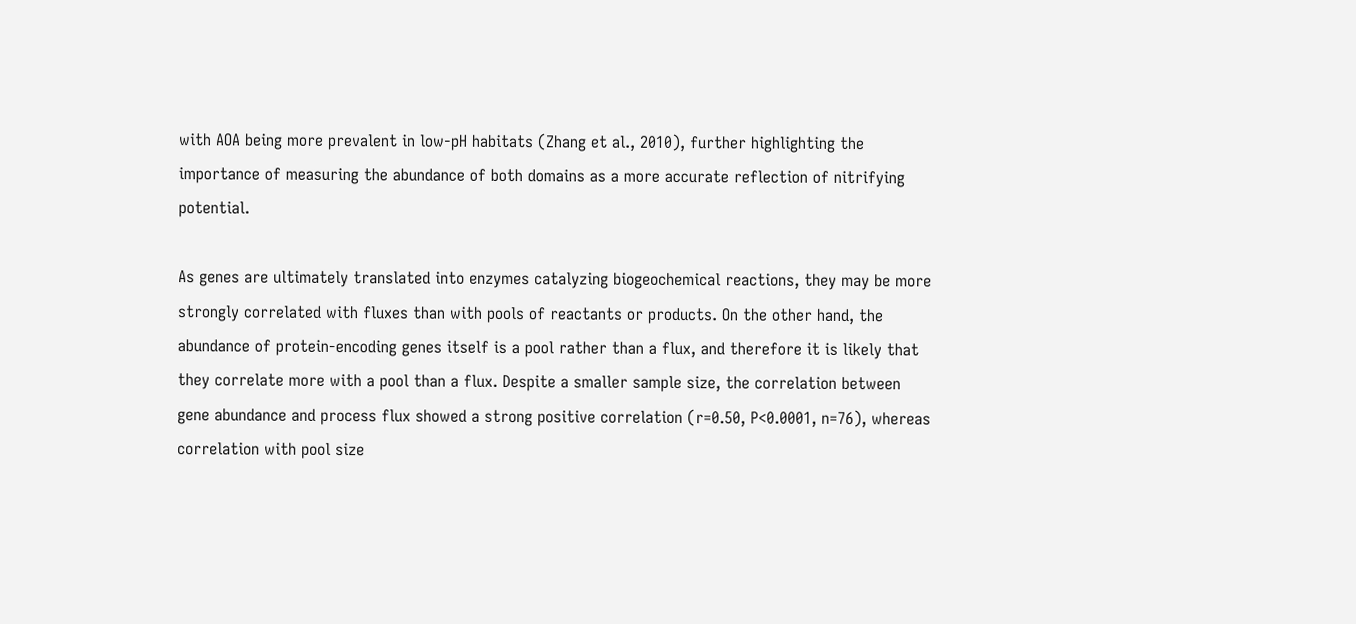with AOA being more prevalent in low-pH habitats (Zhang et al., 2010), further highlighting the importance of measuring the abundance of both domains as a more accurate reflection of nitrifying potential.

As genes are ultimately translated into enzymes catalyzing biogeochemical reactions, they may be more strongly correlated with fluxes than with pools of reactants or products. On the other hand, the abundance of protein-encoding genes itself is a pool rather than a flux, and therefore it is likely that they correlate more with a pool than a flux. Despite a smaller sample size, the correlation between gene abundance and process flux showed a strong positive correlation (r=0.50, P<0.0001, n=76), whereas correlation with pool size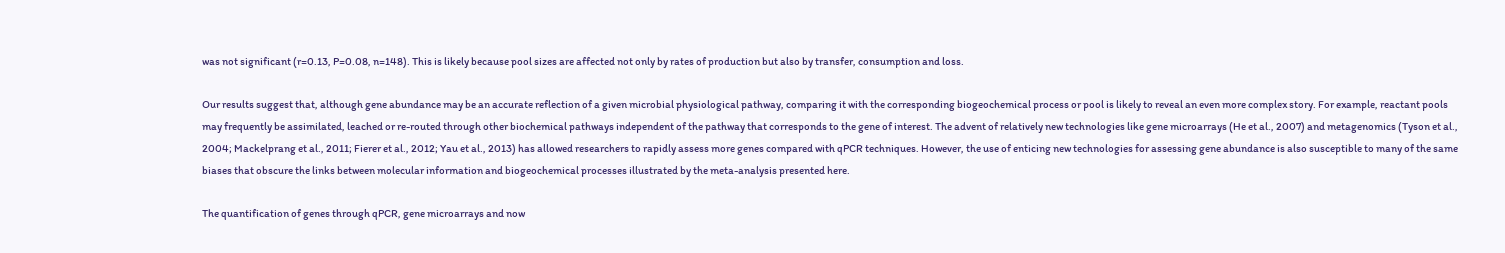was not significant (r=0.13, P=0.08, n=148). This is likely because pool sizes are affected not only by rates of production but also by transfer, consumption and loss.

Our results suggest that, although gene abundance may be an accurate reflection of a given microbial physiological pathway, comparing it with the corresponding biogeochemical process or pool is likely to reveal an even more complex story. For example, reactant pools may frequently be assimilated, leached or re-routed through other biochemical pathways independent of the pathway that corresponds to the gene of interest. The advent of relatively new technologies like gene microarrays (He et al., 2007) and metagenomics (Tyson et al., 2004; Mackelprang et al., 2011; Fierer et al., 2012; Yau et al., 2013) has allowed researchers to rapidly assess more genes compared with qPCR techniques. However, the use of enticing new technologies for assessing gene abundance is also susceptible to many of the same biases that obscure the links between molecular information and biogeochemical processes illustrated by the meta-analysis presented here.

The quantification of genes through qPCR, gene microarrays and now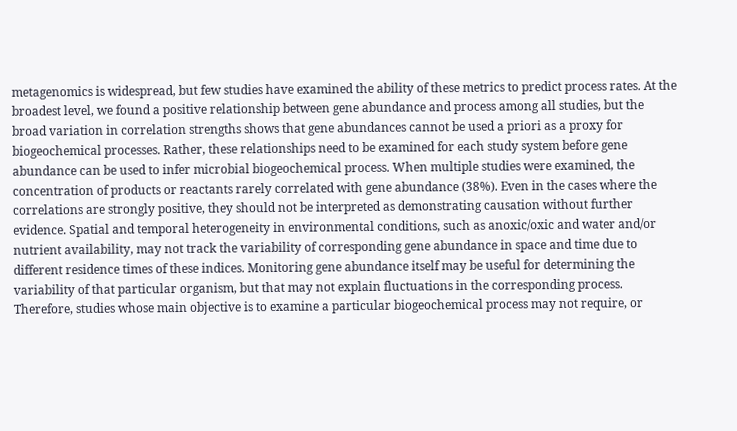metagenomics is widespread, but few studies have examined the ability of these metrics to predict process rates. At the broadest level, we found a positive relationship between gene abundance and process among all studies, but the broad variation in correlation strengths shows that gene abundances cannot be used a priori as a proxy for biogeochemical processes. Rather, these relationships need to be examined for each study system before gene abundance can be used to infer microbial biogeochemical process. When multiple studies were examined, the concentration of products or reactants rarely correlated with gene abundance (38%). Even in the cases where the correlations are strongly positive, they should not be interpreted as demonstrating causation without further evidence. Spatial and temporal heterogeneity in environmental conditions, such as anoxic/oxic and water and/or nutrient availability, may not track the variability of corresponding gene abundance in space and time due to different residence times of these indices. Monitoring gene abundance itself may be useful for determining the variability of that particular organism, but that may not explain fluctuations in the corresponding process. Therefore, studies whose main objective is to examine a particular biogeochemical process may not require, or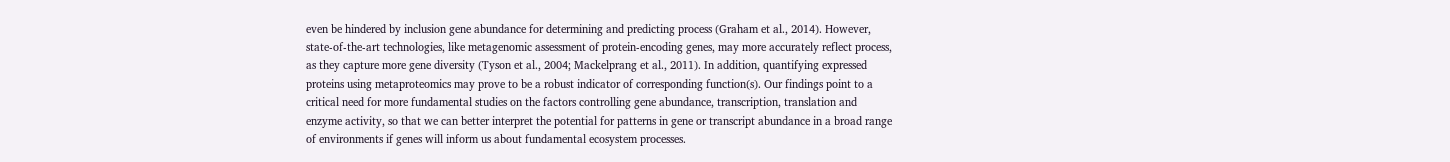even be hindered by inclusion gene abundance for determining and predicting process (Graham et al., 2014). However, state-of-the-art technologies, like metagenomic assessment of protein-encoding genes, may more accurately reflect process, as they capture more gene diversity (Tyson et al., 2004; Mackelprang et al., 2011). In addition, quantifying expressed proteins using metaproteomics may prove to be a robust indicator of corresponding function(s). Our findings point to a critical need for more fundamental studies on the factors controlling gene abundance, transcription, translation and enzyme activity, so that we can better interpret the potential for patterns in gene or transcript abundance in a broad range of environments if genes will inform us about fundamental ecosystem processes.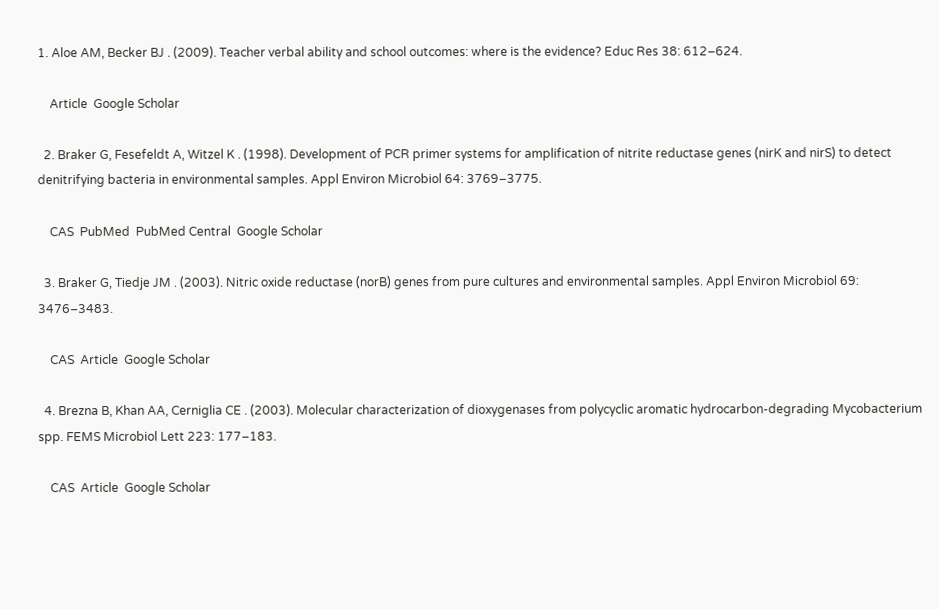1. Aloe AM, Becker BJ . (2009). Teacher verbal ability and school outcomes: where is the evidence? Educ Res 38: 612–624.

    Article  Google Scholar

  2. Braker G, Fesefeldt A, Witzel K . (1998). Development of PCR primer systems for amplification of nitrite reductase genes (nirK and nirS) to detect denitrifying bacteria in environmental samples. Appl Environ Microbiol 64: 3769–3775.

    CAS  PubMed  PubMed Central  Google Scholar

  3. Braker G, Tiedje JM . (2003). Nitric oxide reductase (norB) genes from pure cultures and environmental samples. Appl Environ Microbiol 69: 3476–3483.

    CAS  Article  Google Scholar

  4. Brezna B, Khan AA, Cerniglia CE . (2003). Molecular characterization of dioxygenases from polycyclic aromatic hydrocarbon-degrading Mycobacterium spp. FEMS Microbiol Lett 223: 177–183.

    CAS  Article  Google Scholar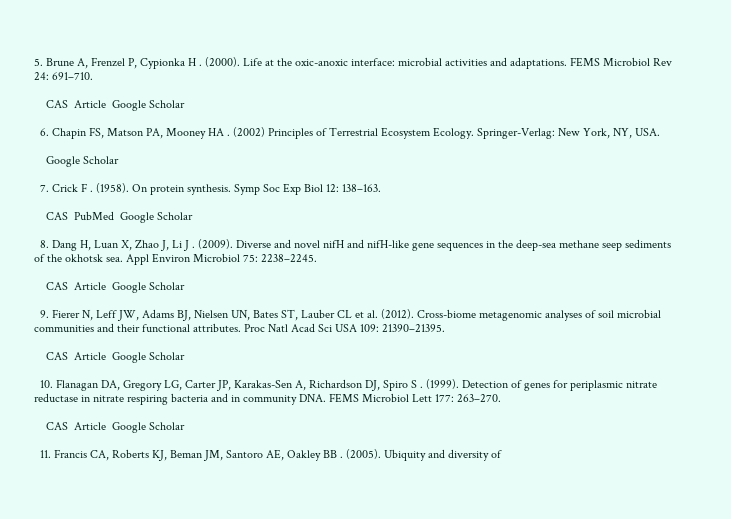5. Brune A, Frenzel P, Cypionka H . (2000). Life at the oxic-anoxic interface: microbial activities and adaptations. FEMS Microbiol Rev 24: 691–710.

    CAS  Article  Google Scholar

  6. Chapin FS, Matson PA, Mooney HA . (2002) Principles of Terrestrial Ecosystem Ecology. Springer-Verlag: New York, NY, USA.

    Google Scholar

  7. Crick F . (1958). On protein synthesis. Symp Soc Exp Biol 12: 138–163.

    CAS  PubMed  Google Scholar

  8. Dang H, Luan X, Zhao J, Li J . (2009). Diverse and novel nifH and nifH-like gene sequences in the deep-sea methane seep sediments of the okhotsk sea. Appl Environ Microbiol 75: 2238–2245.

    CAS  Article  Google Scholar

  9. Fierer N, Leff JW, Adams BJ, Nielsen UN, Bates ST, Lauber CL et al. (2012). Cross-biome metagenomic analyses of soil microbial communities and their functional attributes. Proc Natl Acad Sci USA 109: 21390–21395.

    CAS  Article  Google Scholar

  10. Flanagan DA, Gregory LG, Carter JP, Karakas-Sen A, Richardson DJ, Spiro S . (1999). Detection of genes for periplasmic nitrate reductase in nitrate respiring bacteria and in community DNA. FEMS Microbiol Lett 177: 263–270.

    CAS  Article  Google Scholar

  11. Francis CA, Roberts KJ, Beman JM, Santoro AE, Oakley BB . (2005). Ubiquity and diversity of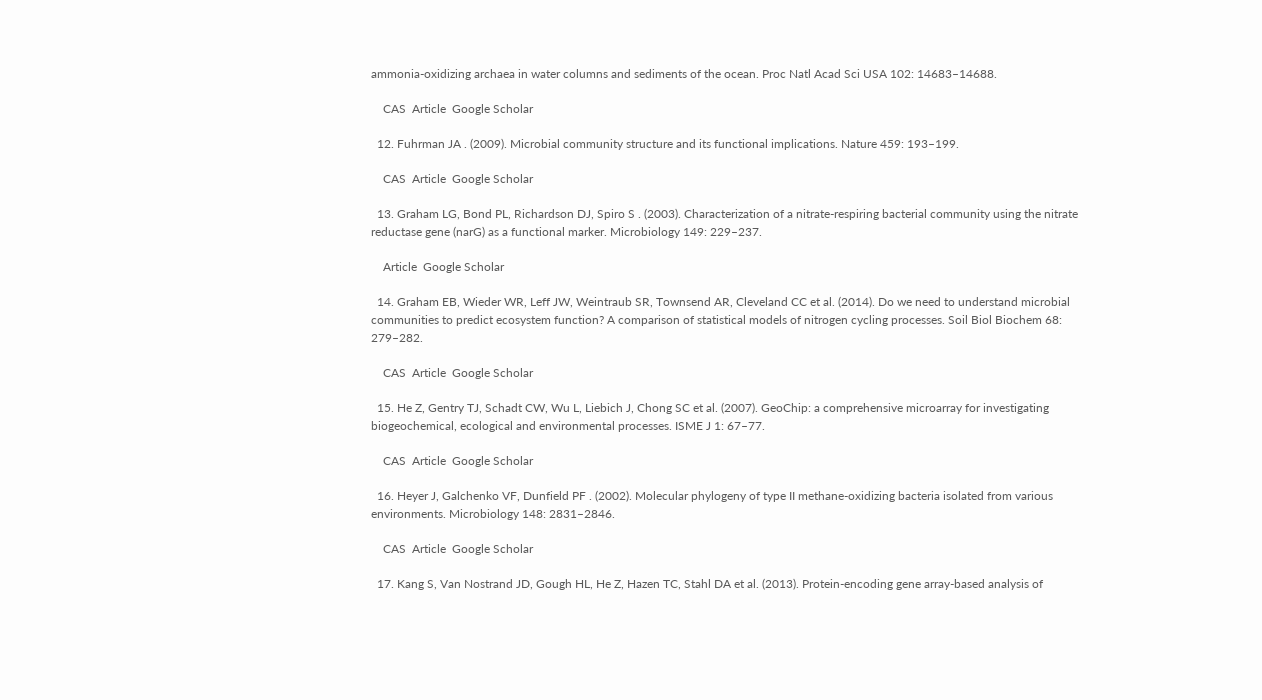ammonia-oxidizing archaea in water columns and sediments of the ocean. Proc Natl Acad Sci USA 102: 14683–14688.

    CAS  Article  Google Scholar

  12. Fuhrman JA . (2009). Microbial community structure and its functional implications. Nature 459: 193–199.

    CAS  Article  Google Scholar

  13. Graham LG, Bond PL, Richardson DJ, Spiro S . (2003). Characterization of a nitrate-respiring bacterial community using the nitrate reductase gene (narG) as a functional marker. Microbiology 149: 229–237.

    Article  Google Scholar

  14. Graham EB, Wieder WR, Leff JW, Weintraub SR, Townsend AR, Cleveland CC et al. (2014). Do we need to understand microbial communities to predict ecosystem function? A comparison of statistical models of nitrogen cycling processes. Soil Biol Biochem 68: 279–282.

    CAS  Article  Google Scholar

  15. He Z, Gentry TJ, Schadt CW, Wu L, Liebich J, Chong SC et al. (2007). GeoChip: a comprehensive microarray for investigating biogeochemical, ecological and environmental processes. ISME J 1: 67–77.

    CAS  Article  Google Scholar

  16. Heyer J, Galchenko VF, Dunfield PF . (2002). Molecular phylogeny of type II methane-oxidizing bacteria isolated from various environments. Microbiology 148: 2831–2846.

    CAS  Article  Google Scholar

  17. Kang S, Van Nostrand JD, Gough HL, He Z, Hazen TC, Stahl DA et al. (2013). Protein-encoding gene array-based analysis of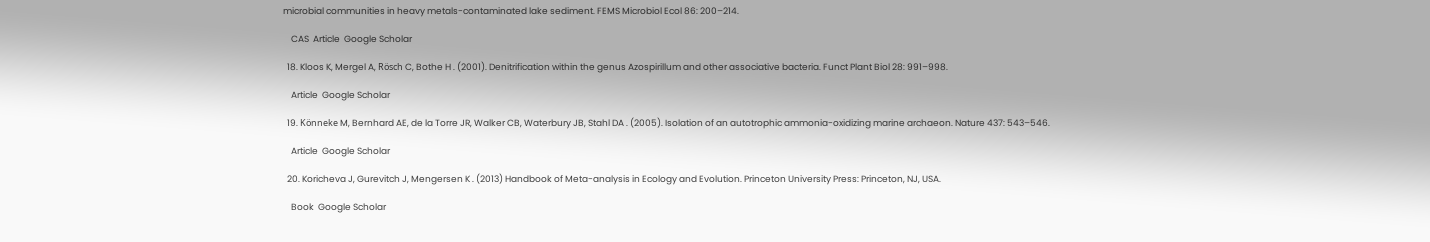microbial communities in heavy metals-contaminated lake sediment. FEMS Microbiol Ecol 86: 200–214.

    CAS  Article  Google Scholar

  18. Kloos K, Mergel A, Rösch C, Bothe H . (2001). Denitrification within the genus Azospirillum and other associative bacteria. Funct Plant Biol 28: 991–998.

    Article  Google Scholar

  19. Könneke M, Bernhard AE, de la Torre JR, Walker CB, Waterbury JB, Stahl DA . (2005). Isolation of an autotrophic ammonia-oxidizing marine archaeon. Nature 437: 543–546.

    Article  Google Scholar

  20. Koricheva J, Gurevitch J, Mengersen K . (2013) Handbook of Meta-analysis in Ecology and Evolution. Princeton University Press: Princeton, NJ, USA.

    Book  Google Scholar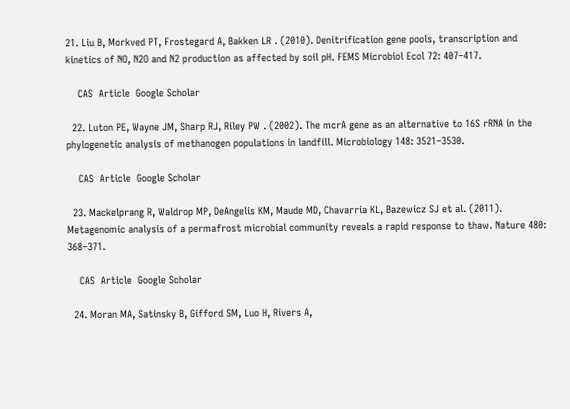21. Liu B, Morkved PT, Frostegard A, Bakken LR . (2010). Denitrification gene pools, transcription and kinetics of NO, N2O and N2 production as affected by soil pH. FEMS Microbiol Ecol 72: 407–417.

    CAS  Article  Google Scholar

  22. Luton PE, Wayne JM, Sharp RJ, Riley PW . (2002). The mcrA gene as an alternative to 16S rRNA in the phylogenetic analysis of methanogen populations in landfill. Microbiology 148: 3521–3530.

    CAS  Article  Google Scholar

  23. Mackelprang R, Waldrop MP, DeAngelis KM, Maude MD, Chavarria KL, Bazewicz SJ et al. (2011). Metagenomic analysis of a permafrost microbial community reveals a rapid response to thaw. Nature 480: 368–371.

    CAS  Article  Google Scholar

  24. Moran MA, Satinsky B, Gifford SM, Luo H, Rivers A,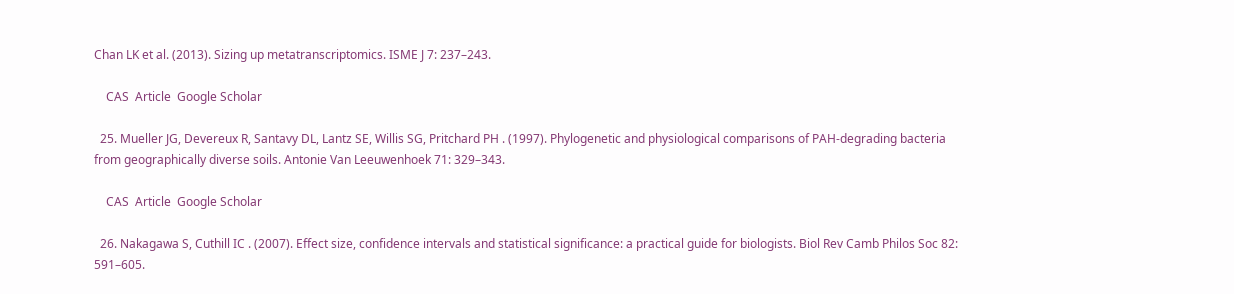Chan LK et al. (2013). Sizing up metatranscriptomics. ISME J 7: 237–243.

    CAS  Article  Google Scholar

  25. Mueller JG, Devereux R, Santavy DL, Lantz SE, Willis SG, Pritchard PH . (1997). Phylogenetic and physiological comparisons of PAH-degrading bacteria from geographically diverse soils. Antonie Van Leeuwenhoek 71: 329–343.

    CAS  Article  Google Scholar

  26. Nakagawa S, Cuthill IC . (2007). Effect size, confidence intervals and statistical significance: a practical guide for biologists. Biol Rev Camb Philos Soc 82: 591–605.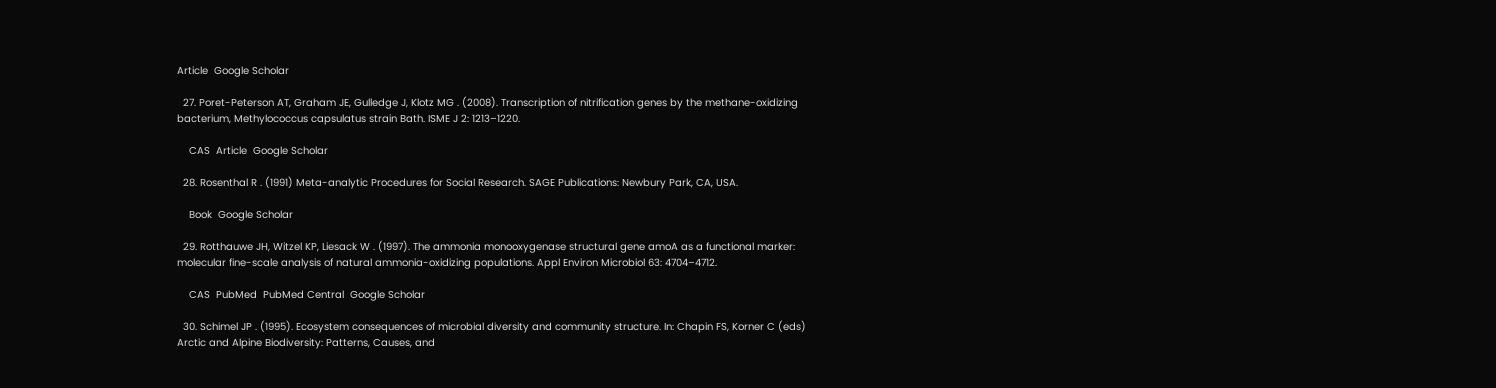Article  Google Scholar

  27. Poret-Peterson AT, Graham JE, Gulledge J, Klotz MG . (2008). Transcription of nitrification genes by the methane-oxidizing bacterium, Methylococcus capsulatus strain Bath. ISME J 2: 1213–1220.

    CAS  Article  Google Scholar

  28. Rosenthal R . (1991) Meta-analytic Procedures for Social Research. SAGE Publications: Newbury Park, CA, USA.

    Book  Google Scholar

  29. Rotthauwe JH, Witzel KP, Liesack W . (1997). The ammonia monooxygenase structural gene amoA as a functional marker: molecular fine-scale analysis of natural ammonia-oxidizing populations. Appl Environ Microbiol 63: 4704–4712.

    CAS  PubMed  PubMed Central  Google Scholar

  30. Schimel JP . (1995). Ecosystem consequences of microbial diversity and community structure. In: Chapin FS, Korner C (eds) Arctic and Alpine Biodiversity: Patterns, Causes, and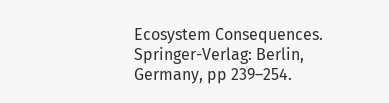Ecosystem Consequences. Springer-Verlag: Berlin, Germany, pp 239–254.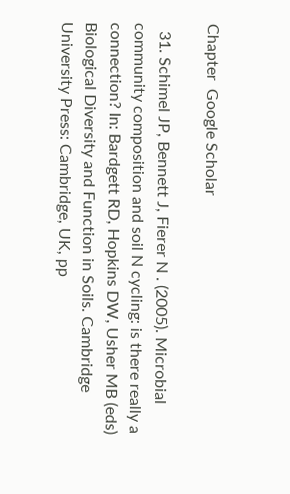Chapter  Google Scholar

  31. Schimel JP, Bennett J, Fierer N . (2005). Microbial community composition and soil N cycling: is there really a connection? In: Bardgett RD, Hopkins DW, Usher MB (eds) Biological Diversity and Function in Soils. Cambridge University Press: Cambridge, UK, pp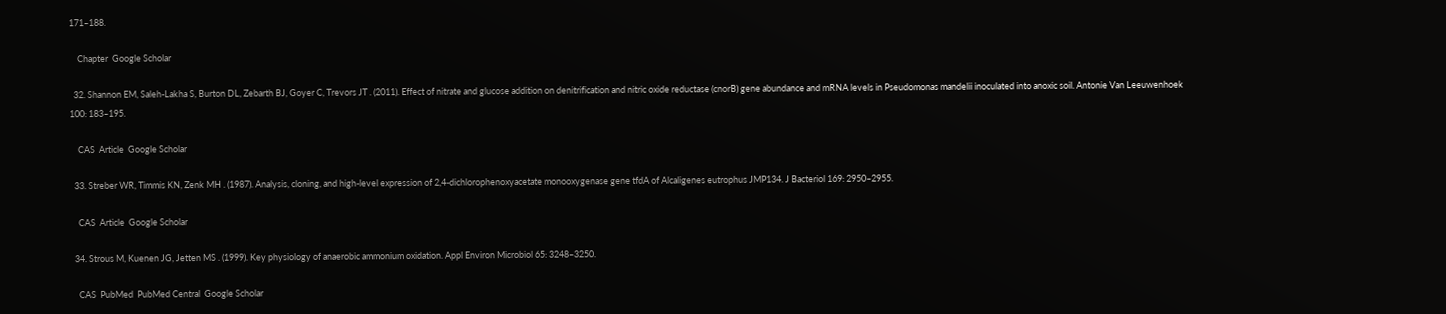171–188.

    Chapter  Google Scholar

  32. Shannon EM, Saleh-Lakha S, Burton DL, Zebarth BJ, Goyer C, Trevors JT . (2011). Effect of nitrate and glucose addition on denitrification and nitric oxide reductase (cnorB) gene abundance and mRNA levels in Pseudomonas mandelii inoculated into anoxic soil. Antonie Van Leeuwenhoek 100: 183–195.

    CAS  Article  Google Scholar

  33. Streber WR, Timmis KN, Zenk MH . (1987). Analysis, cloning, and high-level expression of 2,4-dichlorophenoxyacetate monooxygenase gene tfdA of Alcaligenes eutrophus JMP134. J Bacteriol 169: 2950–2955.

    CAS  Article  Google Scholar

  34. Strous M, Kuenen JG, Jetten MS . (1999). Key physiology of anaerobic ammonium oxidation. Appl Environ Microbiol 65: 3248–3250.

    CAS  PubMed  PubMed Central  Google Scholar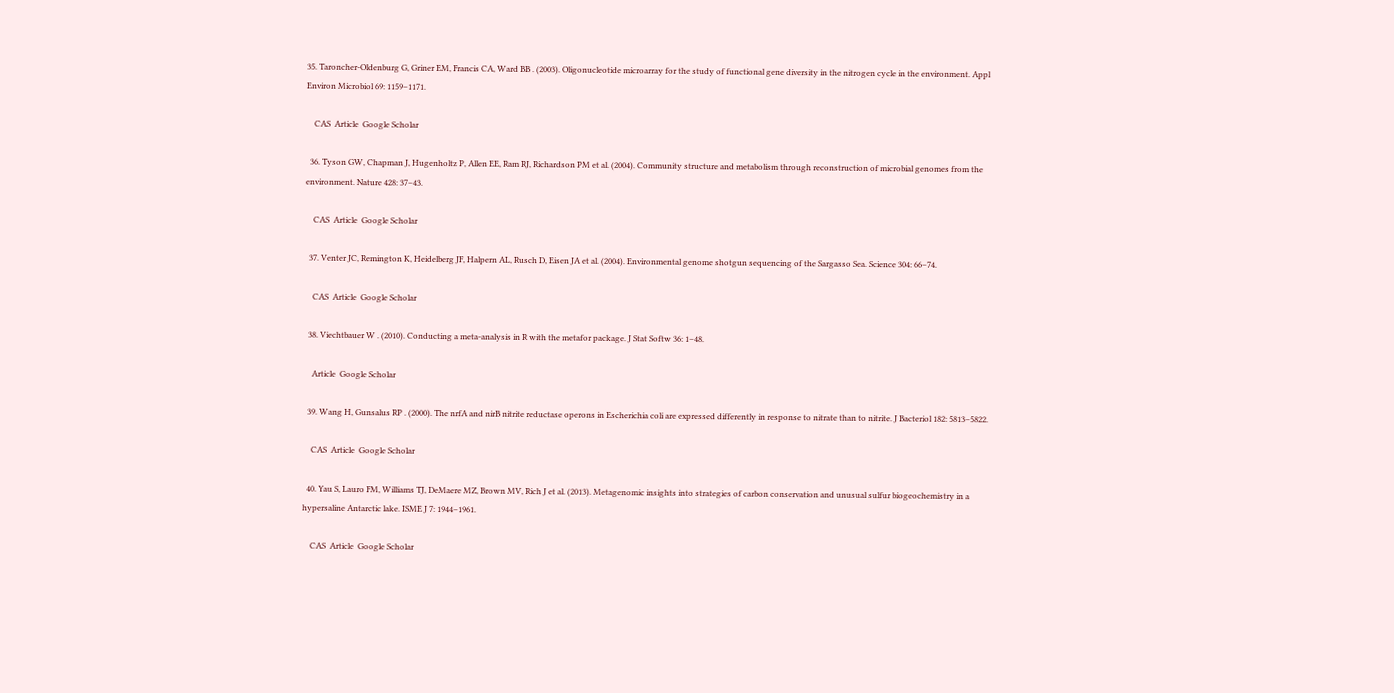35. Taroncher-Oldenburg G, Griner EM, Francis CA, Ward BB . (2003). Oligonucleotide microarray for the study of functional gene diversity in the nitrogen cycle in the environment. Appl Environ Microbiol 69: 1159–1171.

    CAS  Article  Google Scholar

  36. Tyson GW, Chapman J, Hugenholtz P, Allen EE, Ram RJ, Richardson PM et al. (2004). Community structure and metabolism through reconstruction of microbial genomes from the environment. Nature 428: 37–43.

    CAS  Article  Google Scholar

  37. Venter JC, Remington K, Heidelberg JF, Halpern AL, Rusch D, Eisen JA et al. (2004). Environmental genome shotgun sequencing of the Sargasso Sea. Science 304: 66–74.

    CAS  Article  Google Scholar

  38. Viechtbauer W . (2010). Conducting a meta-analysis in R with the metafor package. J Stat Softw 36: 1–48.

    Article  Google Scholar

  39. Wang H, Gunsalus RP . (2000). The nrfA and nirB nitrite reductase operons in Escherichia coli are expressed differently in response to nitrate than to nitrite. J Bacteriol 182: 5813–5822.

    CAS  Article  Google Scholar

  40. Yau S, Lauro FM, Williams TJ, DeMaere MZ, Brown MV, Rich J et al. (2013). Metagenomic insights into strategies of carbon conservation and unusual sulfur biogeochemistry in a hypersaline Antarctic lake. ISME J 7: 1944–1961.

    CAS  Article  Google Scholar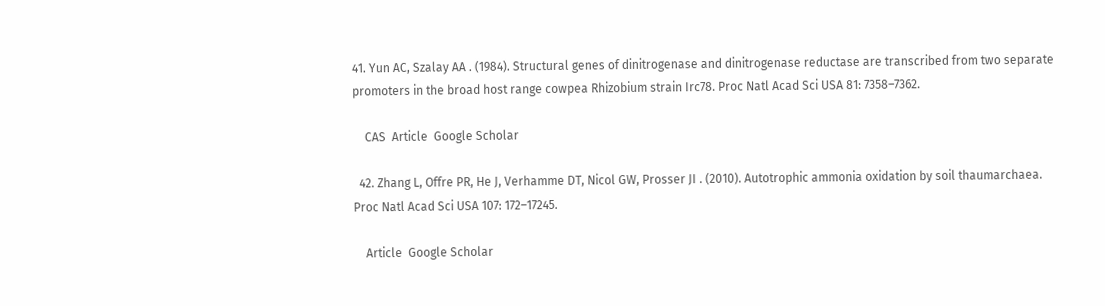41. Yun AC, Szalay AA . (1984). Structural genes of dinitrogenase and dinitrogenase reductase are transcribed from two separate promoters in the broad host range cowpea Rhizobium strain Irc78. Proc Natl Acad Sci USA 81: 7358–7362.

    CAS  Article  Google Scholar

  42. Zhang L, Offre PR, He J, Verhamme DT, Nicol GW, Prosser JI . (2010). Autotrophic ammonia oxidation by soil thaumarchaea. Proc Natl Acad Sci USA 107: 172–17245.

    Article  Google Scholar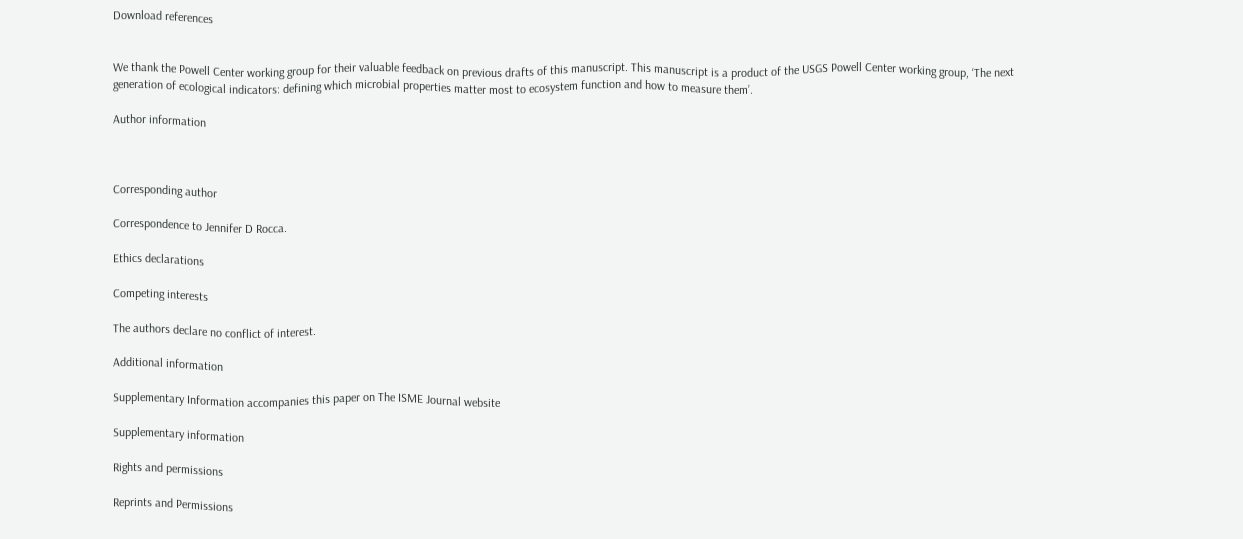Download references


We thank the Powell Center working group for their valuable feedback on previous drafts of this manuscript. This manuscript is a product of the USGS Powell Center working group, ‘The next generation of ecological indicators: defining which microbial properties matter most to ecosystem function and how to measure them’.

Author information



Corresponding author

Correspondence to Jennifer D Rocca.

Ethics declarations

Competing interests

The authors declare no conflict of interest.

Additional information

Supplementary Information accompanies this paper on The ISME Journal website

Supplementary information

Rights and permissions

Reprints and Permissions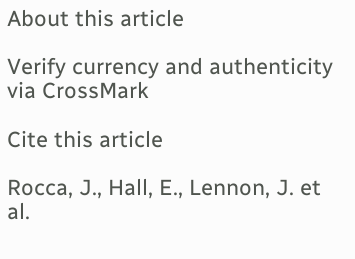About this article

Verify currency and authenticity via CrossMark

Cite this article

Rocca, J., Hall, E., Lennon, J. et al.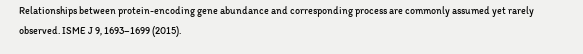Relationships between protein-encoding gene abundance and corresponding process are commonly assumed yet rarely observed. ISME J 9, 1693–1699 (2015).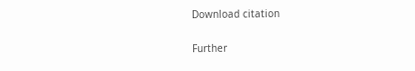Download citation

Further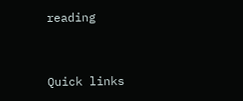reading


Quick links